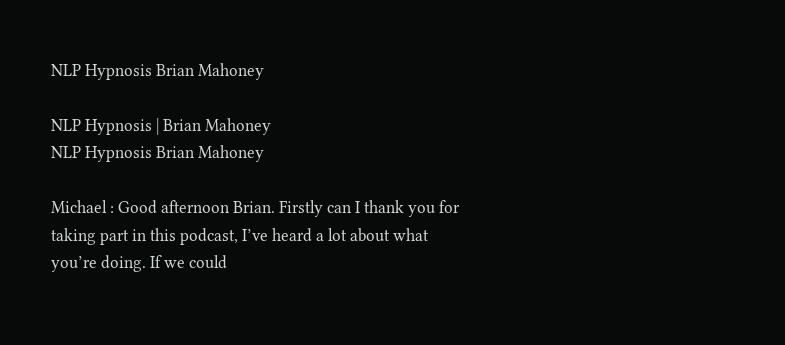NLP Hypnosis Brian Mahoney

NLP Hypnosis | Brian Mahoney
NLP Hypnosis Brian Mahoney

Michael : Good afternoon Brian. Firstly can I thank you for taking part in this podcast, I’ve heard a lot about what you’re doing. If we could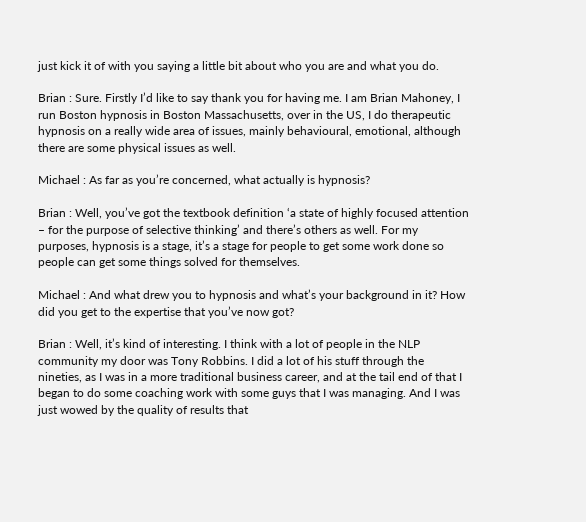just kick it of with you saying a little bit about who you are and what you do.

Brian : Sure. Firstly I’d like to say thank you for having me. I am Brian Mahoney, I run Boston hypnosis in Boston Massachusetts, over in the US, I do therapeutic hypnosis on a really wide area of issues, mainly behavioural, emotional, although there are some physical issues as well.

Michael : As far as you’re concerned, what actually is hypnosis?

Brian : Well, you’ve got the textbook definition ‘a state of highly focused attention – for the purpose of selective thinking’ and there’s others as well. For my purposes, hypnosis is a stage, it’s a stage for people to get some work done so people can get some things solved for themselves.

Michael : And what drew you to hypnosis and what’s your background in it? How did you get to the expertise that you’ve now got?

Brian : Well, it’s kind of interesting. I think with a lot of people in the NLP community my door was Tony Robbins. I did a lot of his stuff through the nineties, as I was in a more traditional business career, and at the tail end of that I began to do some coaching work with some guys that I was managing. And I was just wowed by the quality of results that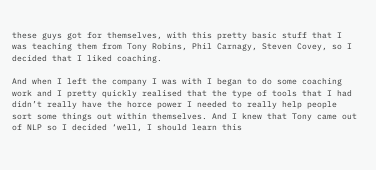these guys got for themselves, with this pretty basic stuff that I was teaching them from Tony Robins, Phil Carnagy, Steven Covey, so I decided that I liked coaching.

And when I left the company I was with I began to do some coaching work and I pretty quickly realised that the type of tools that I had didn’t really have the horce power I needed to really help people sort some things out within themselves. And I knew that Tony came out of NLP so I decided ‘well, I should learn this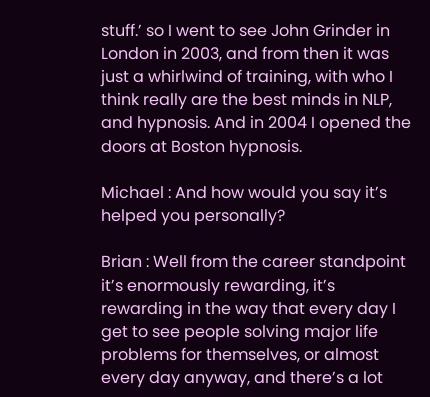stuff.’ so I went to see John Grinder in London in 2003, and from then it was just a whirlwind of training, with who I think really are the best minds in NLP, and hypnosis. And in 2004 I opened the doors at Boston hypnosis.

Michael : And how would you say it’s helped you personally?

Brian : Well from the career standpoint it’s enormously rewarding, it’s rewarding in the way that every day I get to see people solving major life problems for themselves, or almost every day anyway, and there’s a lot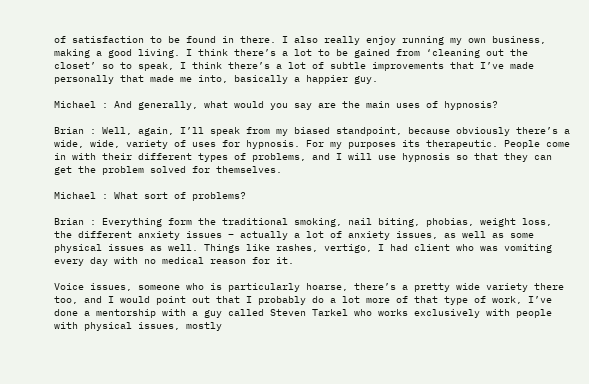of satisfaction to be found in there. I also really enjoy running my own business, making a good living. I think there’s a lot to be gained from ‘cleaning out the closet’ so to speak, I think there’s a lot of subtle improvements that I’ve made personally that made me into, basically a happier guy.

Michael : And generally, what would you say are the main uses of hypnosis?

Brian : Well, again, I’ll speak from my biased standpoint, because obviously there’s a wide, wide, variety of uses for hypnosis. For my purposes its therapeutic. People come in with their different types of problems, and I will use hypnosis so that they can get the problem solved for themselves.

Michael : What sort of problems?

Brian : Everything form the traditional smoking, nail biting, phobias, weight loss, the different anxiety issues – actually a lot of anxiety issues, as well as some physical issues as well. Things like rashes, vertigo, I had client who was vomiting every day with no medical reason for it.

Voice issues, someone who is particularly hoarse, there’s a pretty wide variety there too, and I would point out that I probably do a lot more of that type of work, I’ve done a mentorship with a guy called Steven Tarkel who works exclusively with people with physical issues, mostly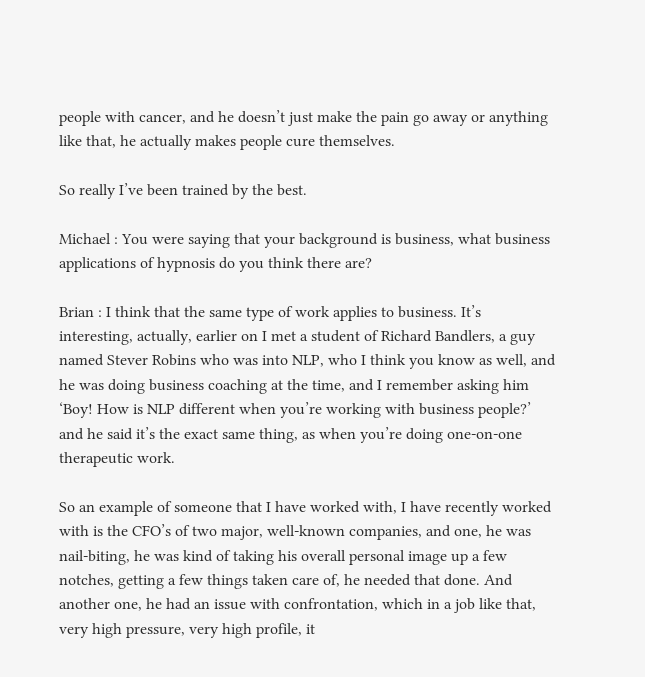people with cancer, and he doesn’t just make the pain go away or anything like that, he actually makes people cure themselves.

So really I’ve been trained by the best.

Michael : You were saying that your background is business, what business applications of hypnosis do you think there are?

Brian : I think that the same type of work applies to business. It’s interesting, actually, earlier on I met a student of Richard Bandlers, a guy named Stever Robins who was into NLP, who I think you know as well, and he was doing business coaching at the time, and I remember asking him ‘Boy! How is NLP different when you’re working with business people?’ and he said it’s the exact same thing, as when you’re doing one-on-one therapeutic work.

So an example of someone that I have worked with, I have recently worked with is the CFO’s of two major, well-known companies, and one, he was nail-biting, he was kind of taking his overall personal image up a few notches, getting a few things taken care of, he needed that done. And another one, he had an issue with confrontation, which in a job like that, very high pressure, very high profile, it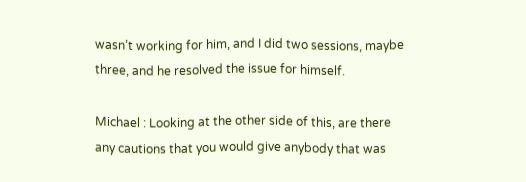wasn’t working for him, and I did two sessions, maybe three, and he resolved the issue for himself.

Michael : Looking at the other side of this, are there any cautions that you would give anybody that was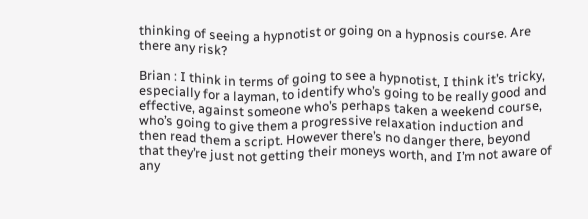thinking of seeing a hypnotist or going on a hypnosis course. Are there any risk?

Brian : I think in terms of going to see a hypnotist, I think it’s tricky, especially for a layman, to identify who’s going to be really good and effective, against someone who’s perhaps taken a weekend course, who’s going to give them a progressive relaxation induction and then read them a script. However there’s no danger there, beyond that they’re just not getting their moneys worth, and I’m not aware of any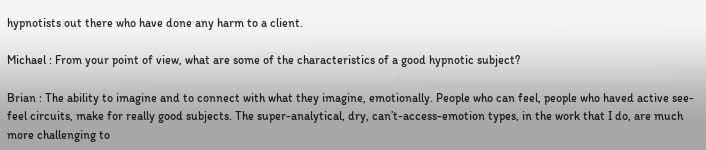hypnotists out there who have done any harm to a client.

Michael : From your point of view, what are some of the characteristics of a good hypnotic subject?

Brian : The ability to imagine and to connect with what they imagine, emotionally. People who can feel, people who haved active see-feel circuits, make for really good subjects. The super-analytical, dry, can’t-access-emotion types, in the work that I do, are much more challenging to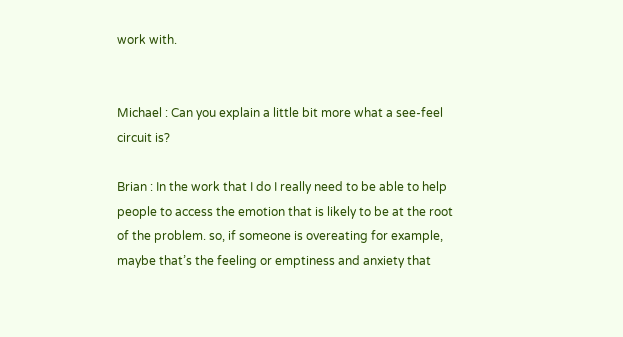work with.


Michael : Can you explain a little bit more what a see-feel circuit is?

Brian : In the work that I do I really need to be able to help people to access the emotion that is likely to be at the root of the problem. so, if someone is overeating for example, maybe that’s the feeling or emptiness and anxiety that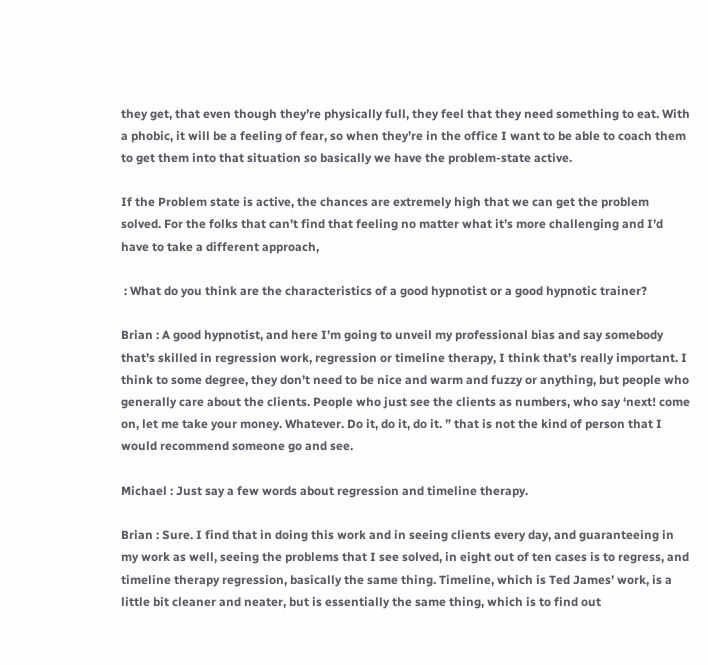they get, that even though they’re physically full, they feel that they need something to eat. With a phobic, it will be a feeling of fear, so when they’re in the office I want to be able to coach them to get them into that situation so basically we have the problem-state active.

If the Problem state is active, the chances are extremely high that we can get the problem solved. For the folks that can’t find that feeling no matter what it’s more challenging and I’d have to take a different approach,

 : What do you think are the characteristics of a good hypnotist or a good hypnotic trainer?

Brian : A good hypnotist, and here I’m going to unveil my professional bias and say somebody that’s skilled in regression work, regression or timeline therapy, I think that’s really important. I think to some degree, they don’t need to be nice and warm and fuzzy or anything, but people who generally care about the clients. People who just see the clients as numbers, who say ‘next! come on, let me take your money. Whatever. Do it, do it, do it. ” that is not the kind of person that I would recommend someone go and see.

Michael : Just say a few words about regression and timeline therapy.

Brian : Sure. I find that in doing this work and in seeing clients every day, and guaranteeing in my work as well, seeing the problems that I see solved, in eight out of ten cases is to regress, and timeline therapy regression, basically the same thing. Timeline, which is Ted James’ work, is a little bit cleaner and neater, but is essentially the same thing, which is to find out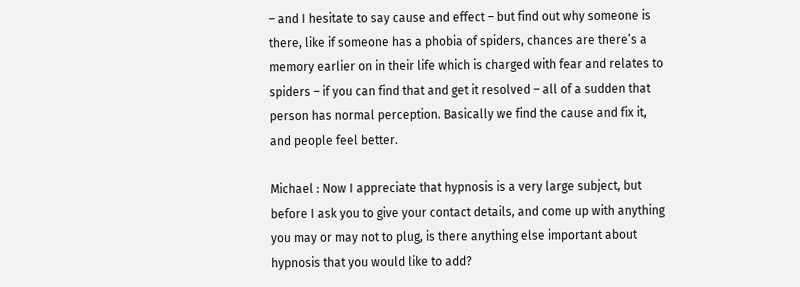– and I hesitate to say cause and effect – but find out why someone is there, like if someone has a phobia of spiders, chances are there’s a memory earlier on in their life which is charged with fear and relates to spiders – if you can find that and get it resolved – all of a sudden that person has normal perception. Basically we find the cause and fix it, and people feel better.

Michael : Now I appreciate that hypnosis is a very large subject, but before I ask you to give your contact details, and come up with anything you may or may not to plug, is there anything else important about hypnosis that you would like to add?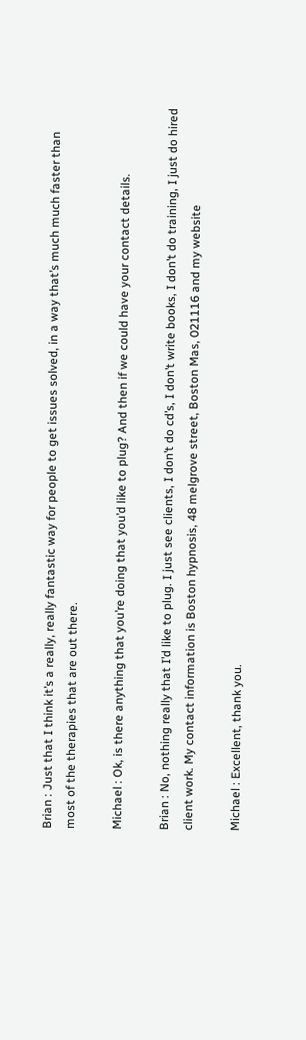Brian : Just that I think it’s a really, really fantastic way for people to get issues solved, in a way that’s much much faster than most of the therapies that are out there.

Michael : Ok, is there anything that you’re doing that you’d like to plug? And then if we could have your contact details.

Brian : No, nothing really that I’d like to plug. I just see clients, I don’t do cd’s, I don’t write books, I don’t do training, I just do hired client work. My contact information is Boston hypnosis, 48 melgrove street, Boston Mas, 021116 and my website

Michael : Excellent, thank you.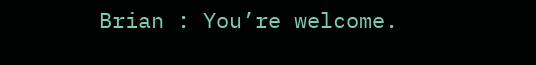Brian : You’re welcome.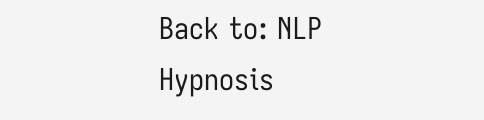Back to: NLP Hypnosis